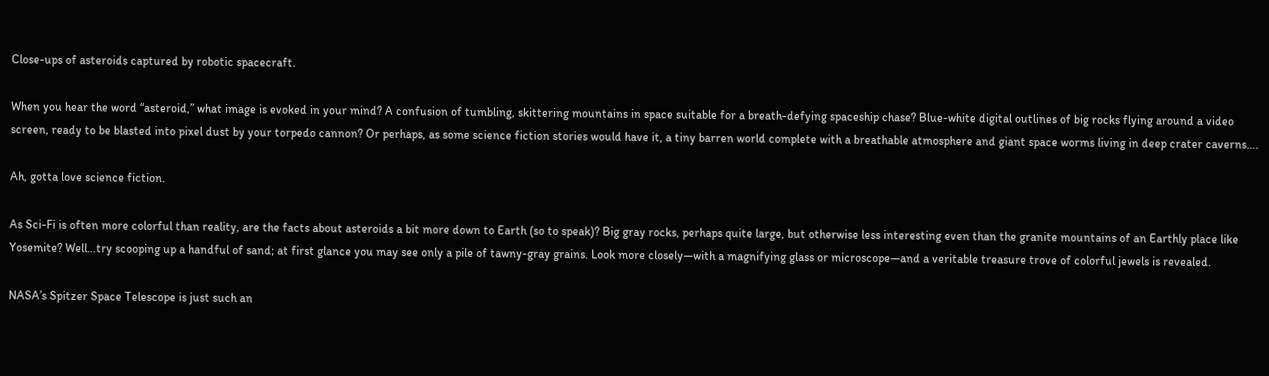Close-ups of asteroids captured by robotic spacecraft.

When you hear the word “asteroid,” what image is evoked in your mind? A confusion of tumbling, skittering mountains in space suitable for a breath-defying spaceship chase? Blue-white digital outlines of big rocks flying around a video screen, ready to be blasted into pixel dust by your torpedo cannon? Or perhaps, as some science fiction stories would have it, a tiny barren world complete with a breathable atmosphere and giant space worms living in deep crater caverns….

Ah, gotta love science fiction.

As Sci-Fi is often more colorful than reality, are the facts about asteroids a bit more down to Earth (so to speak)? Big gray rocks, perhaps quite large, but otherwise less interesting even than the granite mountains of an Earthly place like Yosemite? Well…try scooping up a handful of sand; at first glance you may see only a pile of tawny-gray grains. Look more closely—with a magnifying glass or microscope—and a veritable treasure trove of colorful jewels is revealed.

NASA’s Spitzer Space Telescope is just such an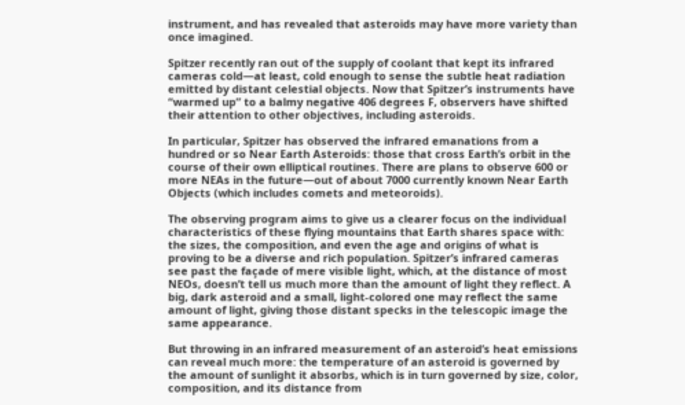instrument, and has revealed that asteroids may have more variety than once imagined.

Spitzer recently ran out of the supply of coolant that kept its infrared cameras cold—at least, cold enough to sense the subtle heat radiation emitted by distant celestial objects. Now that Spitzer’s instruments have “warmed up” to a balmy negative 406 degrees F, observers have shifted their attention to other objectives, including asteroids.

In particular, Spitzer has observed the infrared emanations from a hundred or so Near Earth Asteroids: those that cross Earth’s orbit in the course of their own elliptical routines. There are plans to observe 600 or more NEAs in the future—out of about 7000 currently known Near Earth Objects (which includes comets and meteoroids).

The observing program aims to give us a clearer focus on the individual characteristics of these flying mountains that Earth shares space with: the sizes, the composition, and even the age and origins of what is proving to be a diverse and rich population. Spitzer’s infrared cameras see past the façade of mere visible light, which, at the distance of most NEOs, doesn’t tell us much more than the amount of light they reflect. A big, dark asteroid and a small, light-colored one may reflect the same amount of light, giving those distant specks in the telescopic image the same appearance.

But throwing in an infrared measurement of an asteroid’s heat emissions can reveal much more: the temperature of an asteroid is governed by the amount of sunlight it absorbs, which is in turn governed by size, color, composition, and its distance from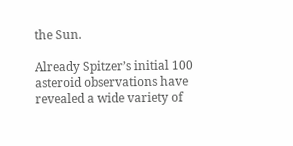the Sun.

Already Spitzer’s initial 100 asteroid observations have revealed a wide variety of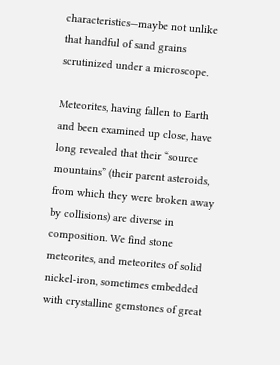characteristics—maybe not unlike that handful of sand grains scrutinized under a microscope.

Meteorites, having fallen to Earth and been examined up close, have long revealed that their “source mountains” (their parent asteroids, from which they were broken away by collisions) are diverse in composition. We find stone meteorites, and meteorites of solid nickel-iron, sometimes embedded with crystalline gemstones of great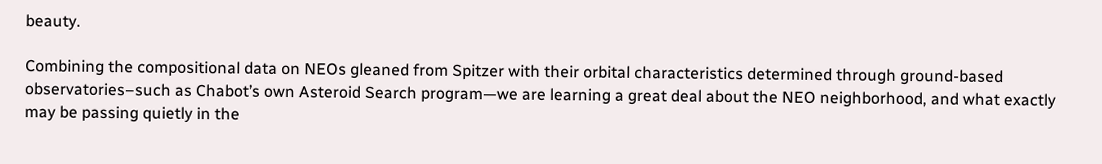beauty.

Combining the compositional data on NEOs gleaned from Spitzer with their orbital characteristics determined through ground-based observatories–such as Chabot’s own Asteroid Search program—we are learning a great deal about the NEO neighborhood, and what exactly may be passing quietly in the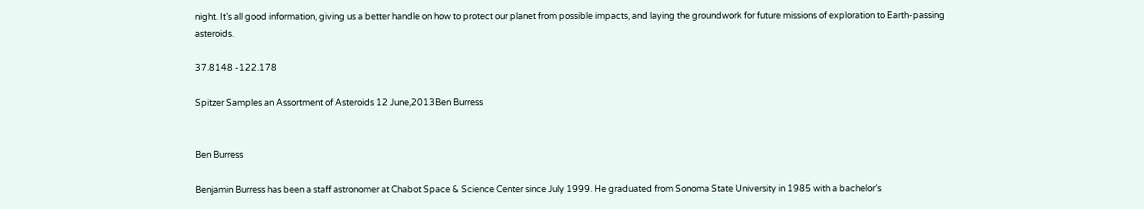night. It’s all good information, giving us a better handle on how to protect our planet from possible impacts, and laying the groundwork for future missions of exploration to Earth-passing asteroids.

37.8148 -122.178

Spitzer Samples an Assortment of Asteroids 12 June,2013Ben Burress


Ben Burress

Benjamin Burress has been a staff astronomer at Chabot Space & Science Center since July 1999. He graduated from Sonoma State University in 1985 with a bachelor’s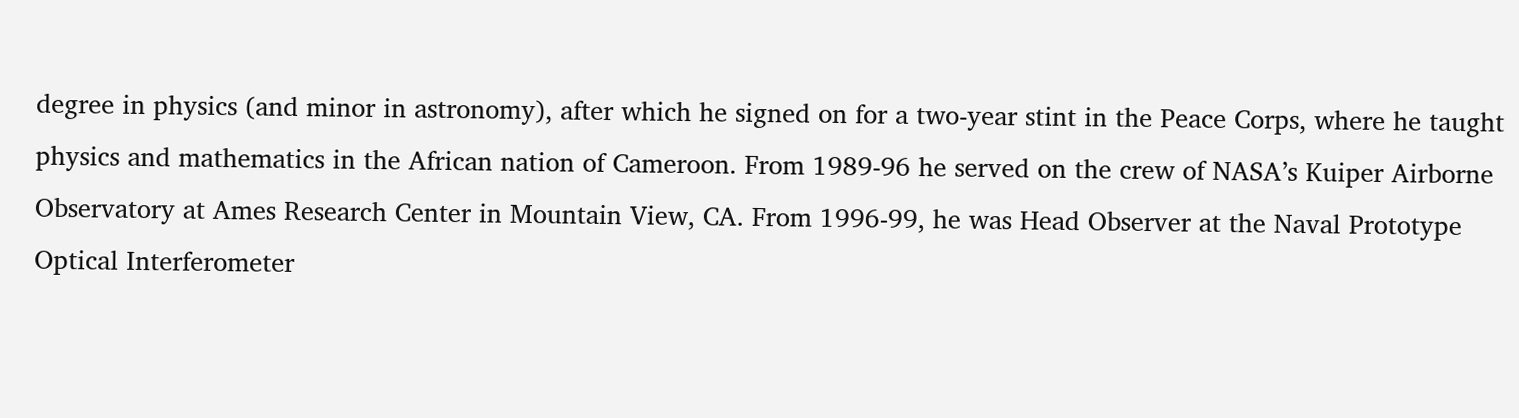degree in physics (and minor in astronomy), after which he signed on for a two-year stint in the Peace Corps, where he taught physics and mathematics in the African nation of Cameroon. From 1989-96 he served on the crew of NASA’s Kuiper Airborne Observatory at Ames Research Center in Mountain View, CA. From 1996-99, he was Head Observer at the Naval Prototype Optical Interferometer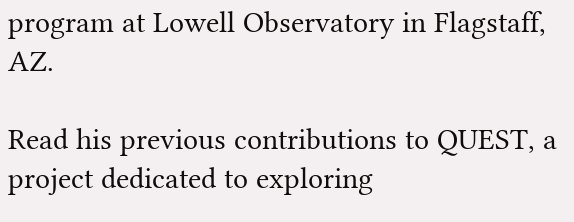program at Lowell Observatory in Flagstaff, AZ.

Read his previous contributions to QUEST, a project dedicated to exploring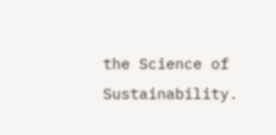the Science of Sustainability.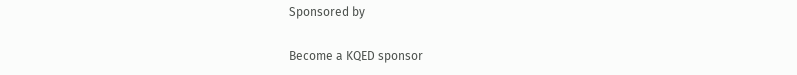Sponsored by

Become a KQED sponsor